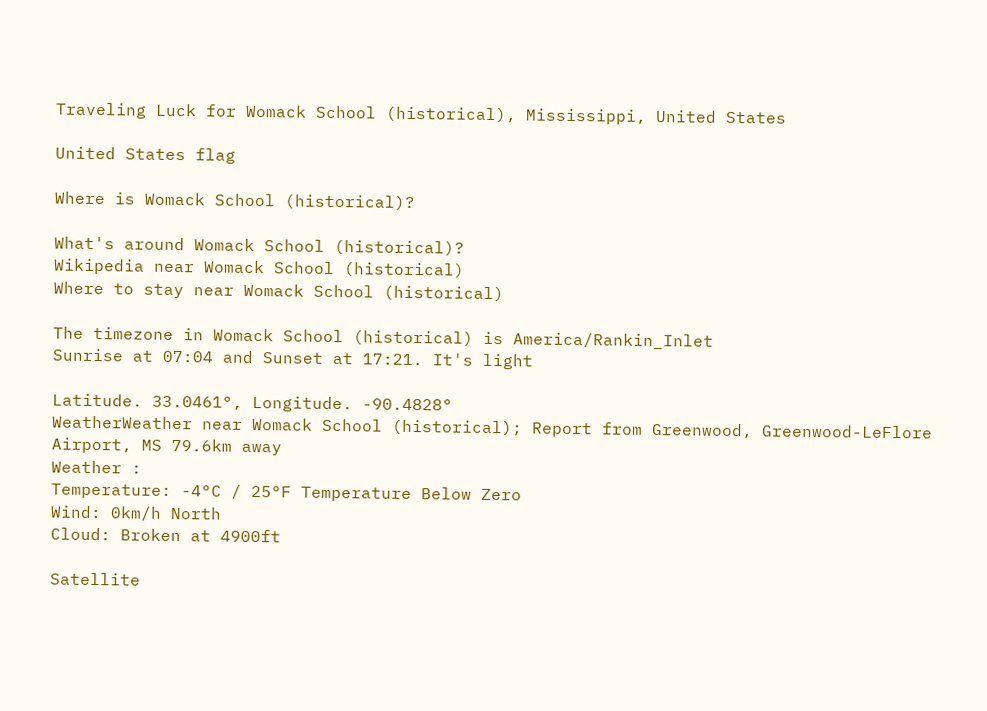Traveling Luck for Womack School (historical), Mississippi, United States

United States flag

Where is Womack School (historical)?

What's around Womack School (historical)?
Wikipedia near Womack School (historical)
Where to stay near Womack School (historical)

The timezone in Womack School (historical) is America/Rankin_Inlet
Sunrise at 07:04 and Sunset at 17:21. It's light

Latitude. 33.0461°, Longitude. -90.4828°
WeatherWeather near Womack School (historical); Report from Greenwood, Greenwood-LeFlore Airport, MS 79.6km away
Weather :
Temperature: -4°C / 25°F Temperature Below Zero
Wind: 0km/h North
Cloud: Broken at 4900ft

Satellite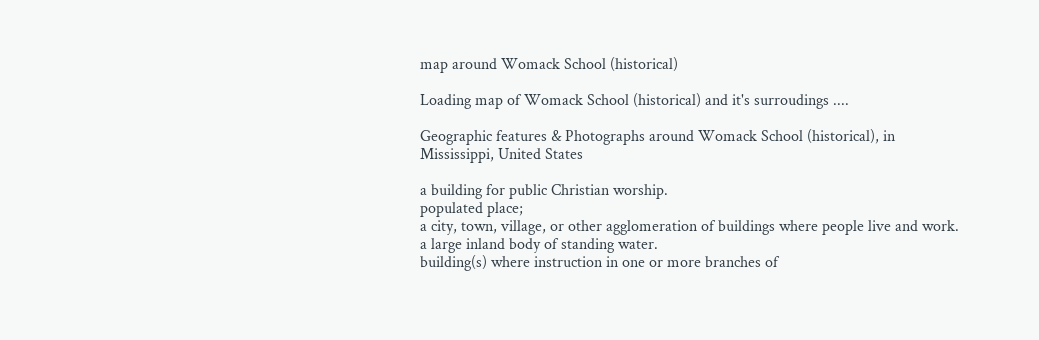map around Womack School (historical)

Loading map of Womack School (historical) and it's surroudings ....

Geographic features & Photographs around Womack School (historical), in Mississippi, United States

a building for public Christian worship.
populated place;
a city, town, village, or other agglomeration of buildings where people live and work.
a large inland body of standing water.
building(s) where instruction in one or more branches of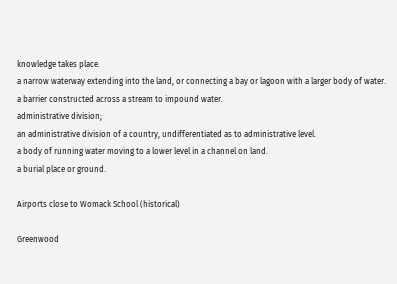knowledge takes place.
a narrow waterway extending into the land, or connecting a bay or lagoon with a larger body of water.
a barrier constructed across a stream to impound water.
administrative division;
an administrative division of a country, undifferentiated as to administrative level.
a body of running water moving to a lower level in a channel on land.
a burial place or ground.

Airports close to Womack School (historical)

Greenwood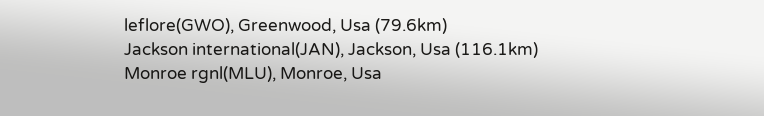leflore(GWO), Greenwood, Usa (79.6km)
Jackson international(JAN), Jackson, Usa (116.1km)
Monroe rgnl(MLU), Monroe, Usa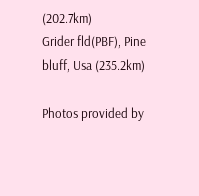(202.7km)
Grider fld(PBF), Pine bluff, Usa (235.2km)

Photos provided by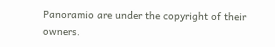Panoramio are under the copyright of their owners.